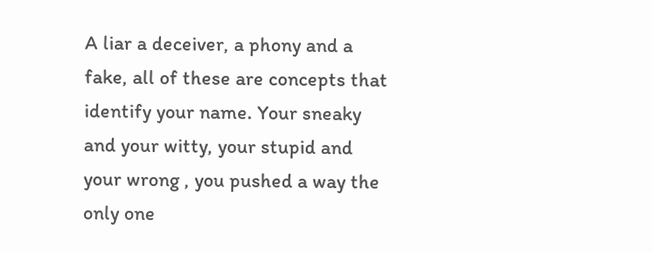A liar a deceiver, a phony and a fake, all of these are concepts that identify your name. Your sneaky and your witty, your stupid and your wrong , you pushed a way the only one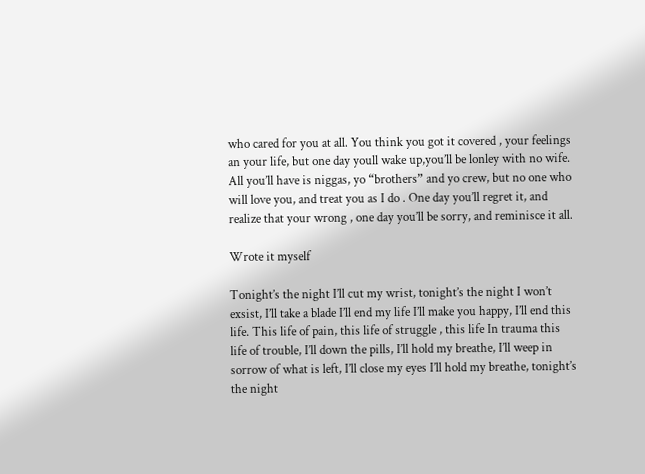who cared for you at all. You think you got it covered , your feelings an your life, but one day youll wake up,you’ll be lonley with no wife. All you’ll have is niggas, yo “brothers” and yo crew, but no one who will love you, and treat you as I do . One day you’ll regret it, and realize that your wrong , one day you’ll be sorry, and reminisce it all.

Wrote it myself

Tonight’s the night I’ll cut my wrist, tonight’s the night I won’t exsist, I’ll take a blade I’ll end my life I’ll make you happy, I’ll end this life. This life of pain, this life of struggle , this life In trauma this life of trouble, I’ll down the pills, I’ll hold my breathe, I’ll weep in sorrow of what is left, I’ll close my eyes I’ll hold my breathe, tonight’s the night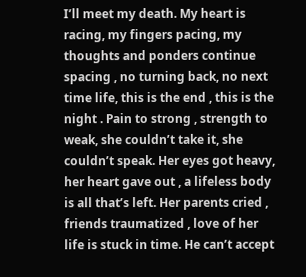I’ll meet my death. My heart is racing, my fingers pacing, my thoughts and ponders continue spacing , no turning back, no next time life, this is the end , this is the night . Pain to strong , strength to weak, she couldn’t take it, she couldn’t speak. Her eyes got heavy, her heart gave out , a lifeless body is all that’s left. Her parents cried , friends traumatized , love of her life is stuck in time. He can’t accept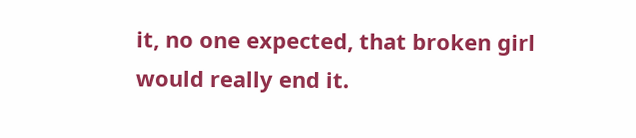it, no one expected, that broken girl would really end it.